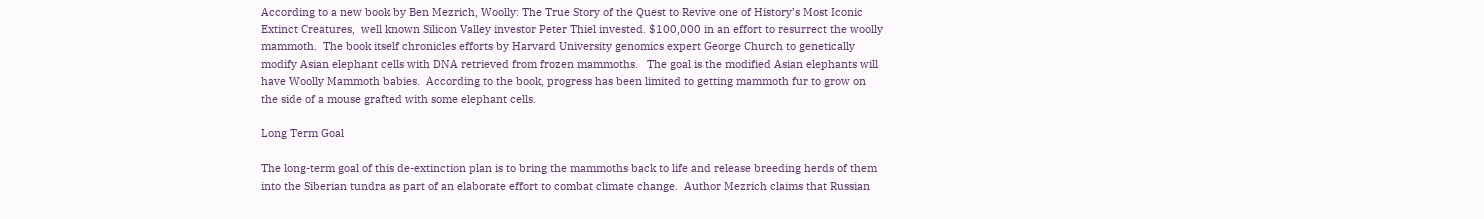According to a new book by Ben Mezrich, Woolly: The True Story of the Quest to Revive one of History’s Most Iconic Extinct Creatures,  well known Silicon Valley investor Peter Thiel invested. $100,000 in an effort to resurrect the woolly mammoth.  The book itself chronicles efforts by Harvard University genomics expert George Church to genetically modify Asian elephant cells with DNA retrieved from frozen mammoths.   The goal is the modified Asian elephants will have Woolly Mammoth babies.  According to the book, progress has been limited to getting mammoth fur to grow on the side of a mouse grafted with some elephant cells.

Long Term Goal

The long-term goal of this de-extinction plan is to bring the mammoths back to life and release breeding herds of them into the Siberian tundra as part of an elaborate effort to combat climate change.  Author Mezrich claims that Russian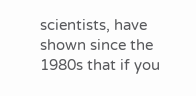scientists, have shown since the 1980s that if you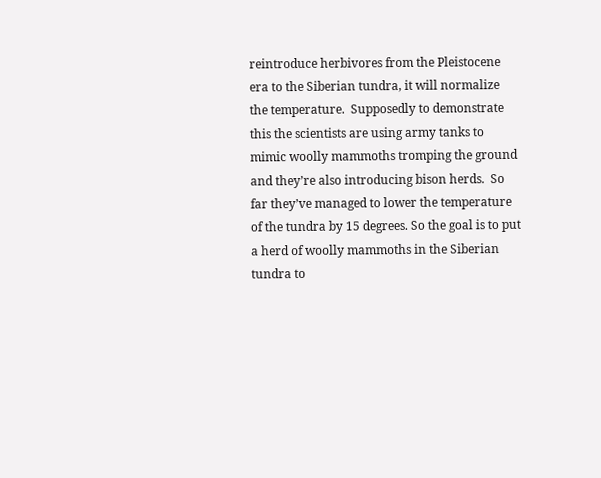reintroduce herbivores from the Pleistocene era to the Siberian tundra, it will normalize the temperature.  Supposedly to demonstrate this the scientists are using army tanks to mimic woolly mammoths tromping the ground and they’re also introducing bison herds.  So far they’ve managed to lower the temperature of the tundra by 15 degrees. So the goal is to put a herd of woolly mammoths in the Siberian tundra to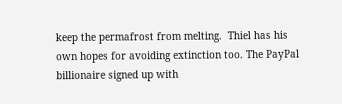keep the permafrost from melting.  Thiel has his own hopes for avoiding extinction too. The PayPal billionaire signed up with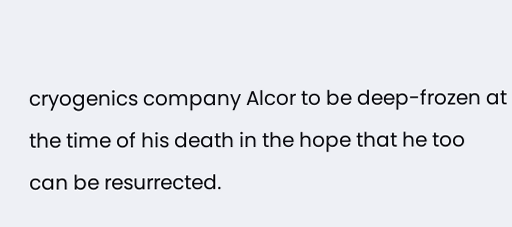cryogenics company Alcor to be deep-frozen at the time of his death in the hope that he too can be resurrected.